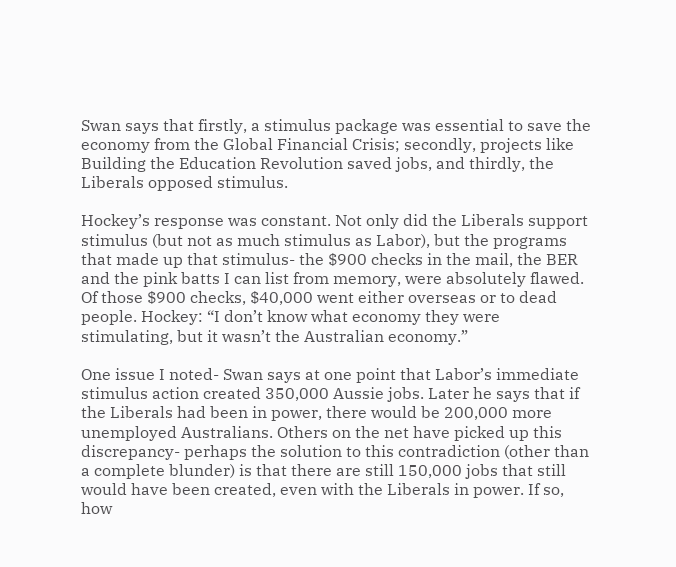Swan says that firstly, a stimulus package was essential to save the economy from the Global Financial Crisis; secondly, projects like Building the Education Revolution saved jobs, and thirdly, the Liberals opposed stimulus.

Hockey’s response was constant. Not only did the Liberals support stimulus (but not as much stimulus as Labor), but the programs that made up that stimulus- the $900 checks in the mail, the BER and the pink batts I can list from memory, were absolutely flawed. Of those $900 checks, $40,000 went either overseas or to dead people. Hockey: “I don’t know what economy they were stimulating, but it wasn’t the Australian economy.”

One issue I noted- Swan says at one point that Labor’s immediate stimulus action created 350,000 Aussie jobs. Later he says that if the Liberals had been in power, there would be 200,000 more unemployed Australians. Others on the net have picked up this discrepancy- perhaps the solution to this contradiction (other than a complete blunder) is that there are still 150,000 jobs that still would have been created, even with the Liberals in power. If so, how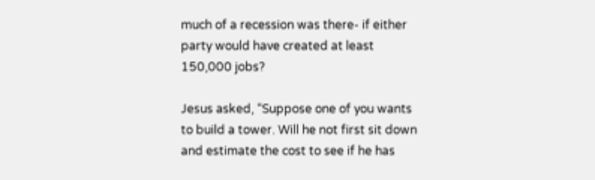much of a recession was there- if either party would have created at least 150,000 jobs?

Jesus asked, “Suppose one of you wants to build a tower. Will he not first sit down and estimate the cost to see if he has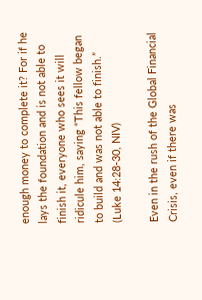enough money to complete it? For if he lays the foundation and is not able to finish it, everyone who sees it will ridicule him, saying “This fellow began to build and was not able to finish.” (Luke 14:28-30, NIV)

Even in the rush of the Global Financial Crisis, even if there was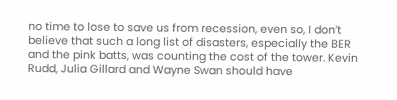no time to lose to save us from recession, even so, I don’t believe that such a long list of disasters, especially the BER and the pink batts, was counting the cost of the tower. Kevin Rudd, Julia Gillard and Wayne Swan should have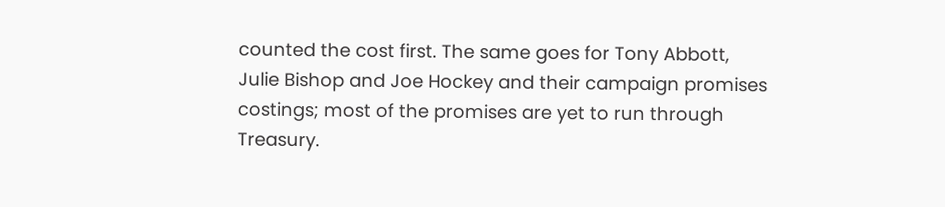counted the cost first. The same goes for Tony Abbott, Julie Bishop and Joe Hockey and their campaign promises costings; most of the promises are yet to run through Treasury.